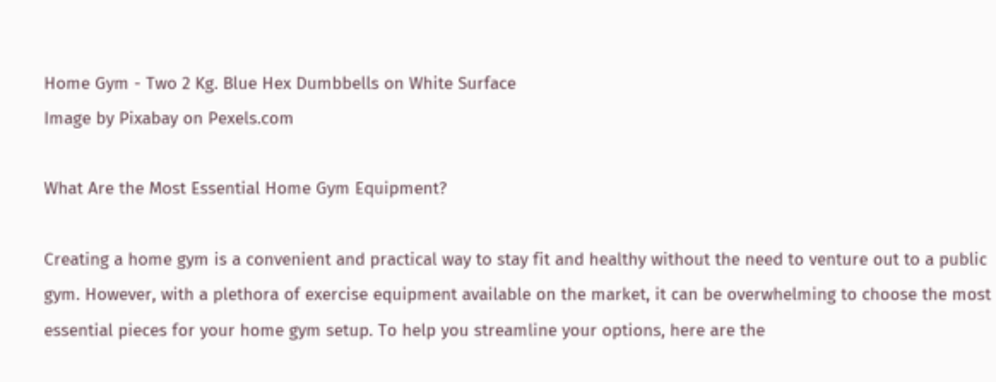Home Gym - Two 2 Kg. Blue Hex Dumbbells on White Surface
Image by Pixabay on Pexels.com

What Are the Most Essential Home Gym Equipment?

Creating a home gym is a convenient and practical way to stay fit and healthy without the need to venture out to a public gym. However, with a plethora of exercise equipment available on the market, it can be overwhelming to choose the most essential pieces for your home gym setup. To help you streamline your options, here are the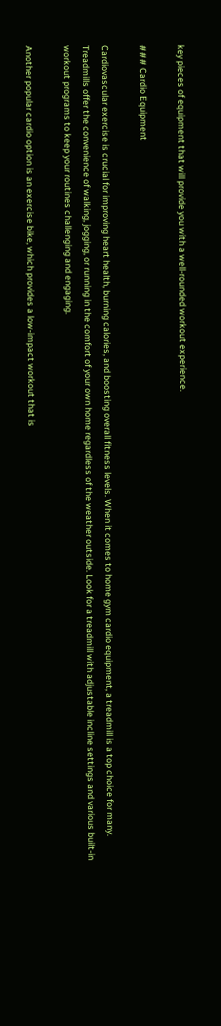key pieces of equipment that will provide you with a well-rounded workout experience.

### Cardio Equipment

Cardiovascular exercise is crucial for improving heart health, burning calories, and boosting overall fitness levels. When it comes to home gym cardio equipment, a treadmill is a top choice for many. Treadmills offer the convenience of walking, jogging, or running in the comfort of your own home regardless of the weather outside. Look for a treadmill with adjustable incline settings and various built-in workout programs to keep your routines challenging and engaging.

Another popular cardio option is an exercise bike, which provides a low-impact workout that is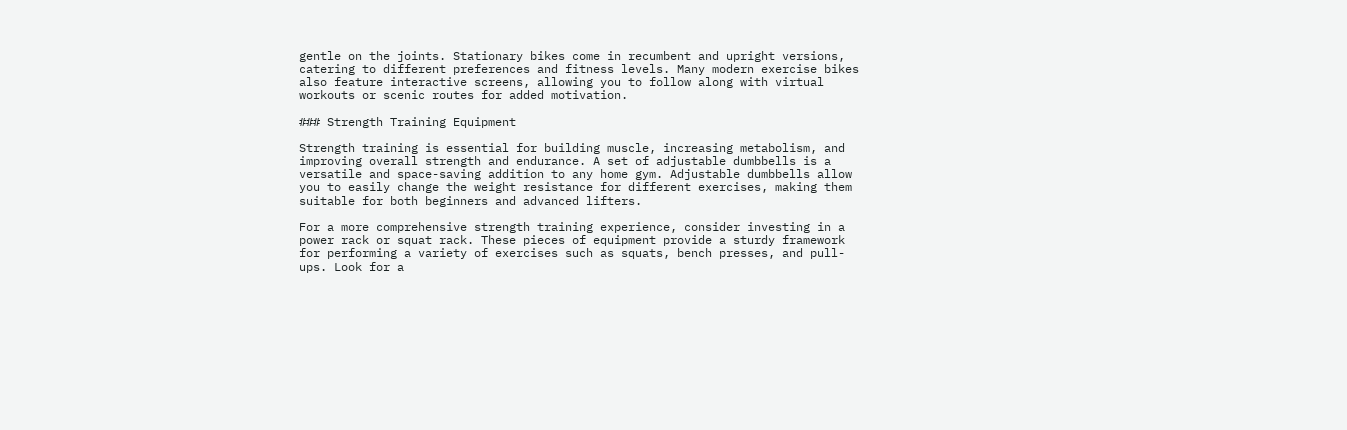gentle on the joints. Stationary bikes come in recumbent and upright versions, catering to different preferences and fitness levels. Many modern exercise bikes also feature interactive screens, allowing you to follow along with virtual workouts or scenic routes for added motivation.

### Strength Training Equipment

Strength training is essential for building muscle, increasing metabolism, and improving overall strength and endurance. A set of adjustable dumbbells is a versatile and space-saving addition to any home gym. Adjustable dumbbells allow you to easily change the weight resistance for different exercises, making them suitable for both beginners and advanced lifters.

For a more comprehensive strength training experience, consider investing in a power rack or squat rack. These pieces of equipment provide a sturdy framework for performing a variety of exercises such as squats, bench presses, and pull-ups. Look for a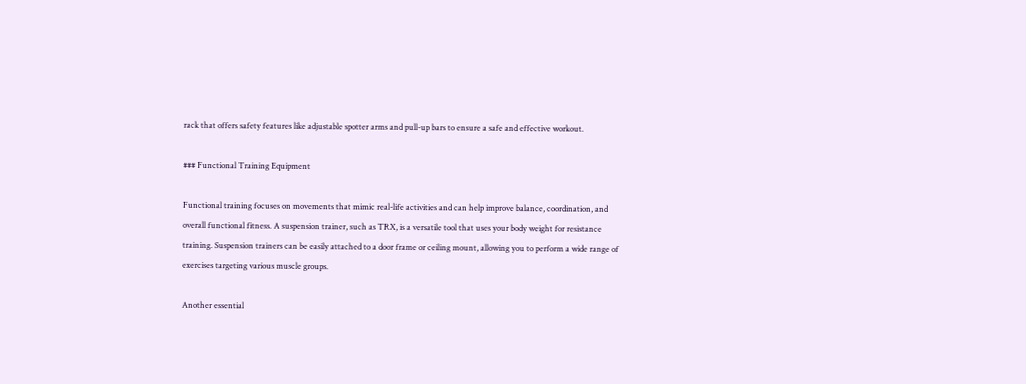rack that offers safety features like adjustable spotter arms and pull-up bars to ensure a safe and effective workout.

### Functional Training Equipment

Functional training focuses on movements that mimic real-life activities and can help improve balance, coordination, and overall functional fitness. A suspension trainer, such as TRX, is a versatile tool that uses your body weight for resistance training. Suspension trainers can be easily attached to a door frame or ceiling mount, allowing you to perform a wide range of exercises targeting various muscle groups.

Another essential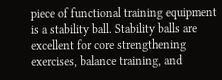piece of functional training equipment is a stability ball. Stability balls are excellent for core strengthening exercises, balance training, and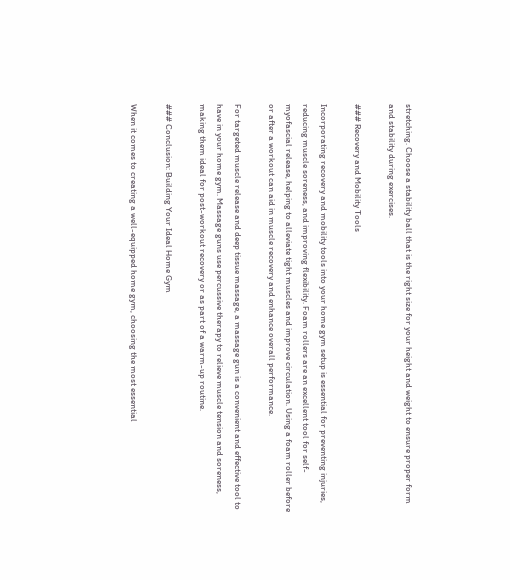stretching. Choose a stability ball that is the right size for your height and weight to ensure proper form and stability during exercises.

### Recovery and Mobility Tools

Incorporating recovery and mobility tools into your home gym setup is essential for preventing injuries, reducing muscle soreness, and improving flexibility. Foam rollers are an excellent tool for self-myofascial release, helping to alleviate tight muscles and improve circulation. Using a foam roller before or after a workout can aid in muscle recovery and enhance overall performance.

For targeted muscle release and deep tissue massage, a massage gun is a convenient and effective tool to have in your home gym. Massage guns use percussive therapy to relieve muscle tension and soreness, making them ideal for post-workout recovery or as part of a warm-up routine.

### Conclusion: Building Your Ideal Home Gym

When it comes to creating a well-equipped home gym, choosing the most essential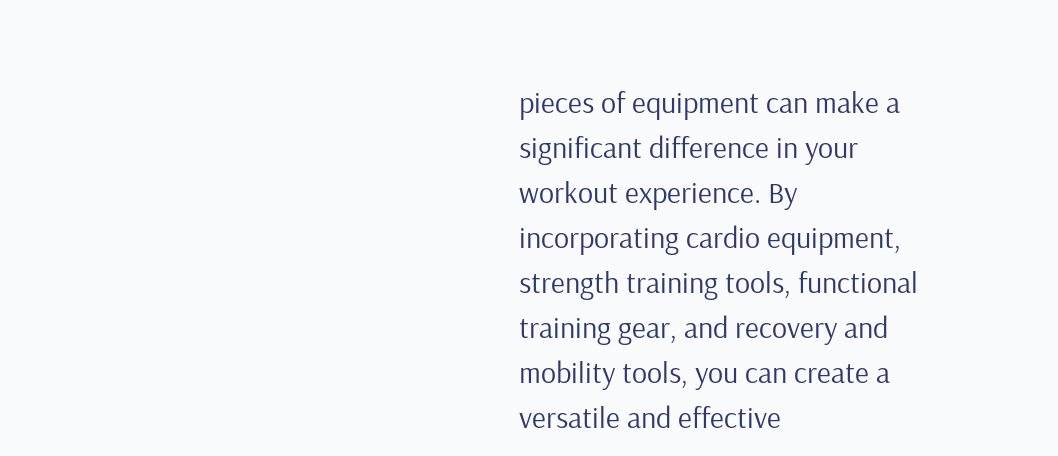pieces of equipment can make a significant difference in your workout experience. By incorporating cardio equipment, strength training tools, functional training gear, and recovery and mobility tools, you can create a versatile and effective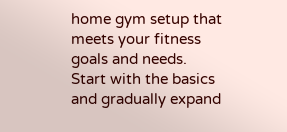home gym setup that meets your fitness goals and needs. Start with the basics and gradually expand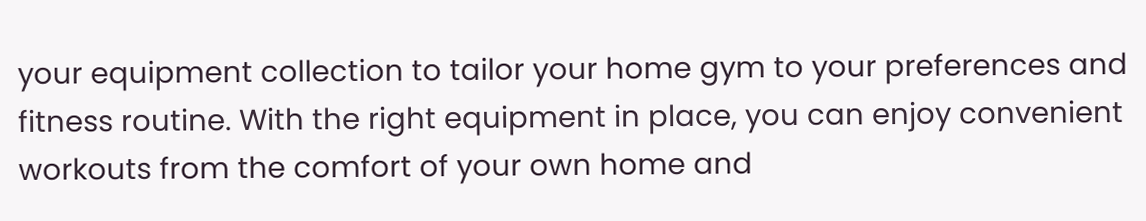your equipment collection to tailor your home gym to your preferences and fitness routine. With the right equipment in place, you can enjoy convenient workouts from the comfort of your own home and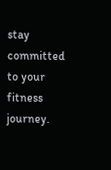stay committed to your fitness journey.